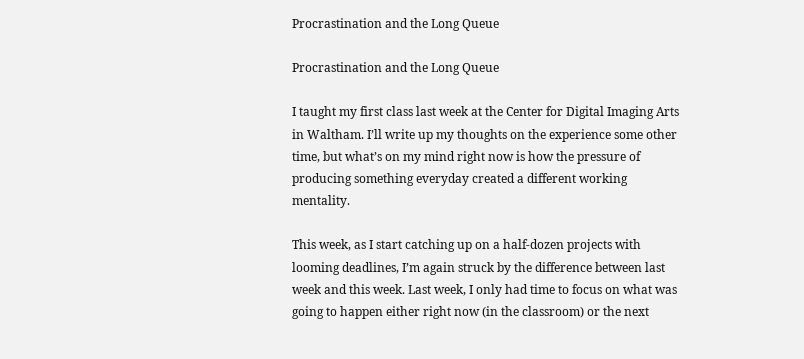Procrastination and the Long Queue

Procrastination and the Long Queue

I taught my first class last week at the Center for Digital Imaging Arts in Waltham. I’ll write up my thoughts on the experience some other time, but what’s on my mind right now is how the pressure of producing something everyday created a different working mentality.

This week, as I start catching up on a half-dozen projects with looming deadlines, I’m again struck by the difference between last week and this week. Last week, I only had time to focus on what was going to happen either right now (in the classroom) or the next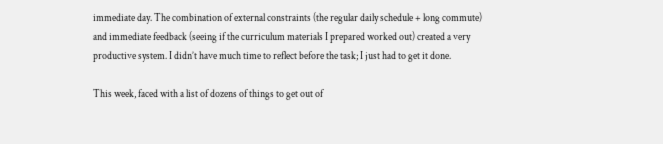immediate day. The combination of external constraints (the regular daily schedule + long commute) and immediate feedback (seeing if the curriculum materials I prepared worked out) created a very productive system. I didn’t have much time to reflect before the task; I just had to get it done.

This week, faced with a list of dozens of things to get out of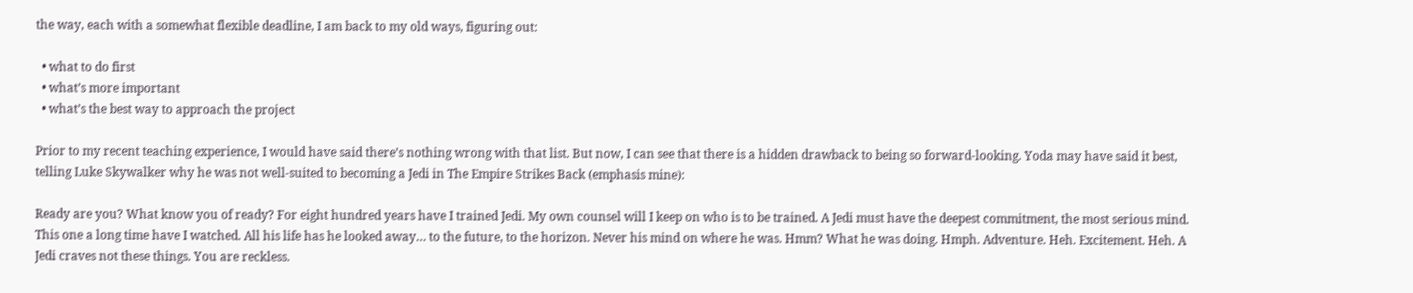the way, each with a somewhat flexible deadline, I am back to my old ways, figuring out:

  • what to do first
  • what’s more important
  • what’s the best way to approach the project

Prior to my recent teaching experience, I would have said there’s nothing wrong with that list. But now, I can see that there is a hidden drawback to being so forward-looking. Yoda may have said it best, telling Luke Skywalker why he was not well-suited to becoming a Jedi in The Empire Strikes Back (emphasis mine):

Ready are you? What know you of ready? For eight hundred years have I trained Jedi. My own counsel will I keep on who is to be trained. A Jedi must have the deepest commitment, the most serious mind. This one a long time have I watched. All his life has he looked away… to the future, to the horizon. Never his mind on where he was. Hmm? What he was doing. Hmph. Adventure. Heh. Excitement. Heh. A Jedi craves not these things. You are reckless.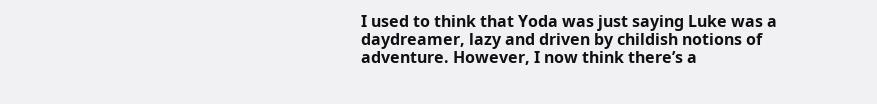I used to think that Yoda was just saying Luke was a daydreamer, lazy and driven by childish notions of adventure. However, I now think there’s a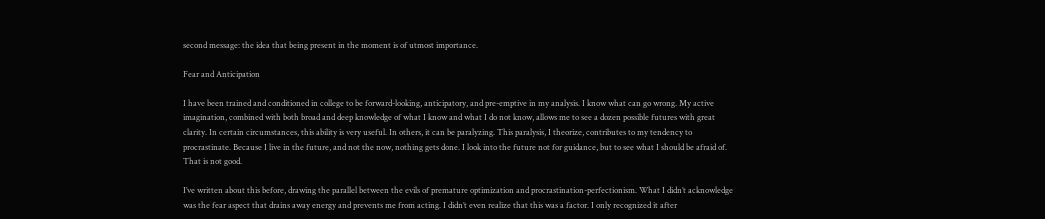second message: the idea that being present in the moment is of utmost importance.

Fear and Anticipation

I have been trained and conditioned in college to be forward-looking, anticipatory, and pre-emptive in my analysis. I know what can go wrong. My active imagination, combined with both broad and deep knowledge of what I know and what I do not know, allows me to see a dozen possible futures with great clarity. In certain circumstances, this ability is very useful. In others, it can be paralyzing. This paralysis, I theorize, contributes to my tendency to procrastinate. Because I live in the future, and not the now, nothing gets done. I look into the future not for guidance, but to see what I should be afraid of. That is not good.

I’ve written about this before, drawing the parallel between the evils of premature optimization and procrastination-perfectionism. What I didn’t acknowledge was the fear aspect that drains away energy and prevents me from acting. I didn’t even realize that this was a factor. I only recognized it after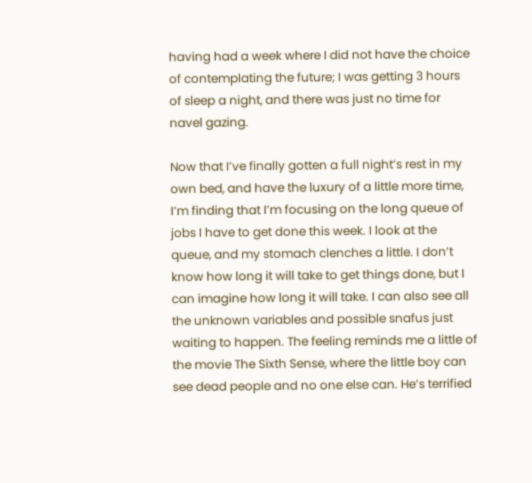having had a week where I did not have the choice of contemplating the future; I was getting 3 hours of sleep a night, and there was just no time for navel gazing.

Now that I’ve finally gotten a full night’s rest in my own bed, and have the luxury of a little more time, I’m finding that I’m focusing on the long queue of jobs I have to get done this week. I look at the queue, and my stomach clenches a little. I don’t know how long it will take to get things done, but I can imagine how long it will take. I can also see all the unknown variables and possible snafus just waiting to happen. The feeling reminds me a little of the movie The Sixth Sense, where the little boy can see dead people and no one else can. He’s terrified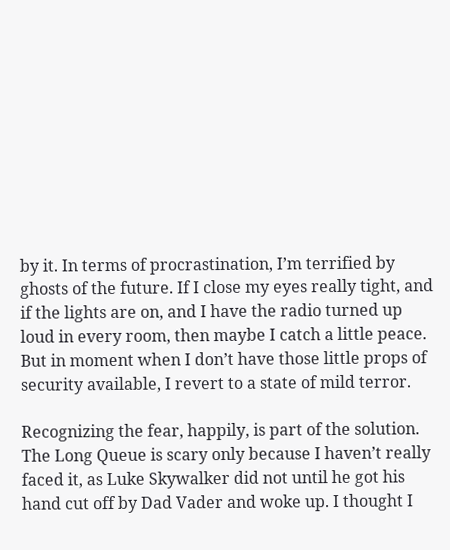by it. In terms of procrastination, I’m terrified by ghosts of the future. If I close my eyes really tight, and if the lights are on, and I have the radio turned up loud in every room, then maybe I catch a little peace. But in moment when I don’t have those little props of security available, I revert to a state of mild terror.

Recognizing the fear, happily, is part of the solution. The Long Queue is scary only because I haven’t really faced it, as Luke Skywalker did not until he got his hand cut off by Dad Vader and woke up. I thought I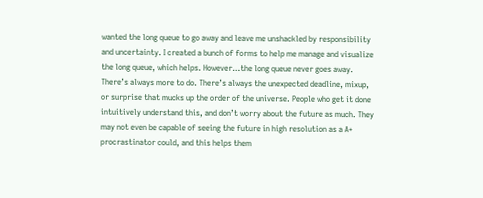wanted the long queue to go away and leave me unshackled by responsibility and uncertainty. I created a bunch of forms to help me manage and visualize the long queue, which helps. However…the long queue never goes away. There’s always more to do. There’s always the unexpected deadline, mixup, or surprise that mucks up the order of the universe. People who get it done intuitively understand this, and don’t worry about the future as much. They may not even be capable of seeing the future in high resolution as a A+ procrastinator could, and this helps them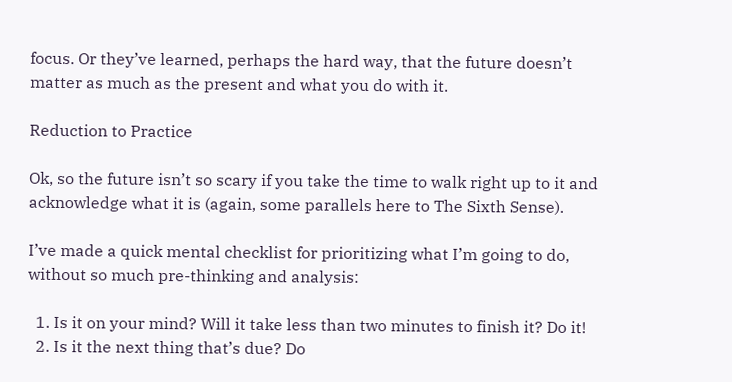focus. Or they’ve learned, perhaps the hard way, that the future doesn’t matter as much as the present and what you do with it.

Reduction to Practice

Ok, so the future isn’t so scary if you take the time to walk right up to it and acknowledge what it is (again, some parallels here to The Sixth Sense).

I’ve made a quick mental checklist for prioritizing what I’m going to do, without so much pre-thinking and analysis:

  1. Is it on your mind? Will it take less than two minutes to finish it? Do it!
  2. Is it the next thing that’s due? Do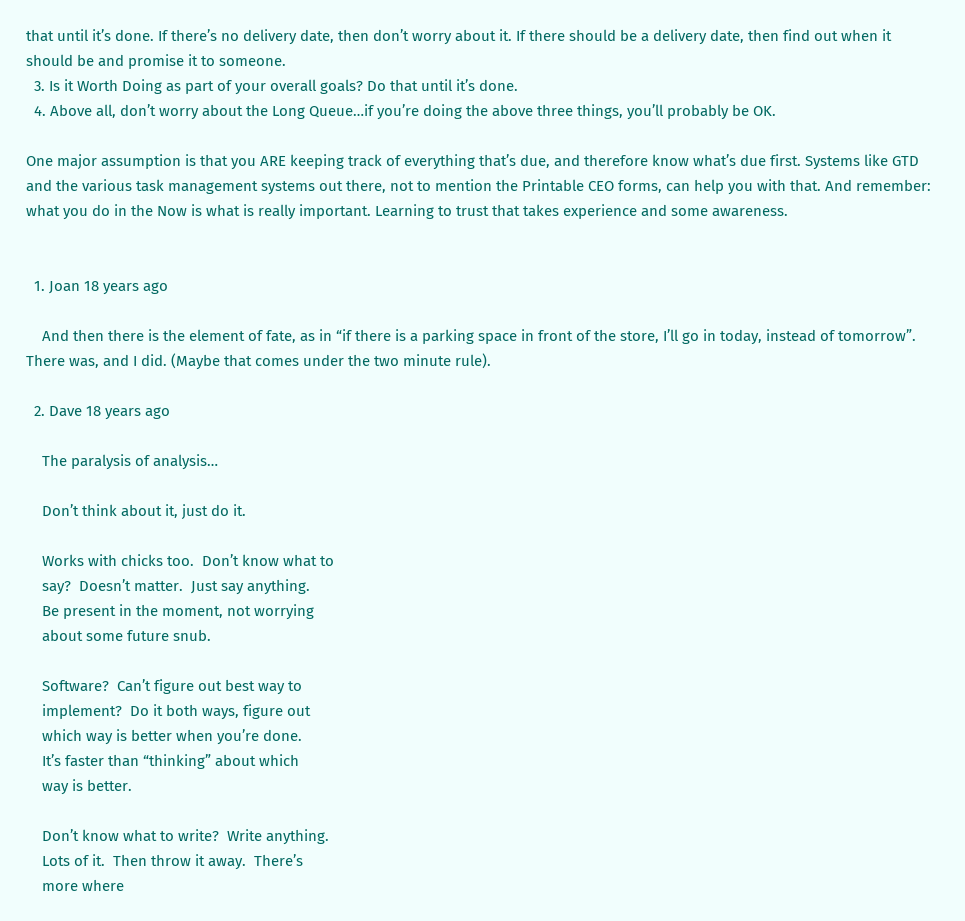that until it’s done. If there’s no delivery date, then don’t worry about it. If there should be a delivery date, then find out when it should be and promise it to someone.
  3. Is it Worth Doing as part of your overall goals? Do that until it’s done.
  4. Above all, don’t worry about the Long Queue…if you’re doing the above three things, you’ll probably be OK.

One major assumption is that you ARE keeping track of everything that’s due, and therefore know what’s due first. Systems like GTD and the various task management systems out there, not to mention the Printable CEO forms, can help you with that. And remember: what you do in the Now is what is really important. Learning to trust that takes experience and some awareness.


  1. Joan 18 years ago

    And then there is the element of fate, as in “if there is a parking space in front of the store, I’ll go in today, instead of tomorrow”. There was, and I did. (Maybe that comes under the two minute rule).

  2. Dave 18 years ago

    The paralysis of analysis…

    Don’t think about it, just do it.

    Works with chicks too.  Don’t know what to
    say?  Doesn’t matter.  Just say anything.
    Be present in the moment, not worrying
    about some future snub.

    Software?  Can’t figure out best way to
    implement?  Do it both ways, figure out
    which way is better when you’re done.
    It’s faster than “thinking” about which
    way is better.

    Don’t know what to write?  Write anything.
    Lots of it.  Then throw it away.  There’s
    more where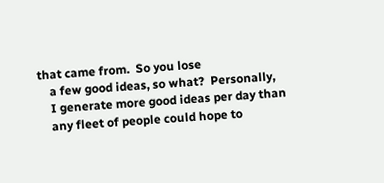that came from.  So you lose
    a few good ideas, so what?  Personally,
    I generate more good ideas per day than
    any fleet of people could hope to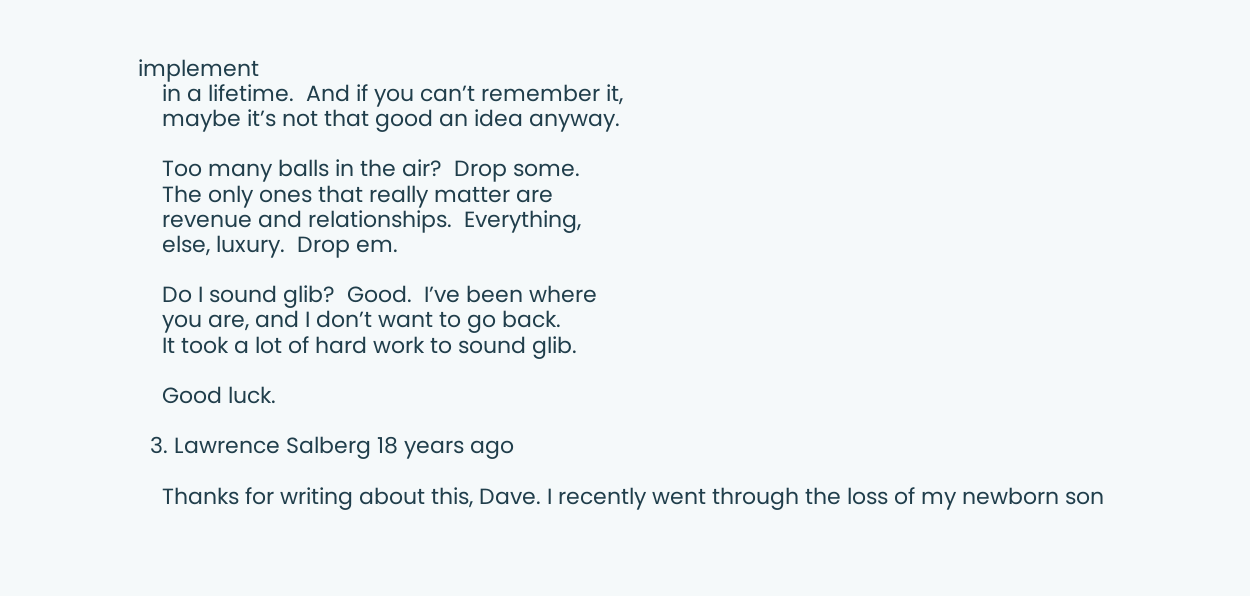implement
    in a lifetime.  And if you can’t remember it,
    maybe it’s not that good an idea anyway.

    Too many balls in the air?  Drop some.
    The only ones that really matter are
    revenue and relationships.  Everything,
    else, luxury.  Drop em.

    Do I sound glib?  Good.  I’ve been where
    you are, and I don’t want to go back.
    It took a lot of hard work to sound glib.

    Good luck.

  3. Lawrence Salberg 18 years ago

    Thanks for writing about this, Dave. I recently went through the loss of my newborn son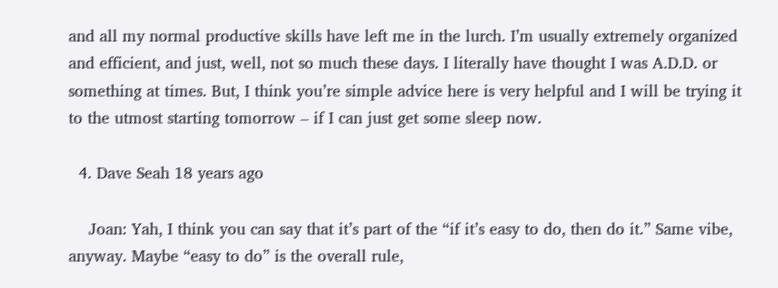and all my normal productive skills have left me in the lurch. I’m usually extremely organized and efficient, and just, well, not so much these days. I literally have thought I was A.D.D. or something at times. But, I think you’re simple advice here is very helpful and I will be trying it to the utmost starting tomorrow – if I can just get some sleep now.

  4. Dave Seah 18 years ago

    Joan: Yah, I think you can say that it’s part of the “if it’s easy to do, then do it.” Same vibe, anyway. Maybe “easy to do” is the overall rule,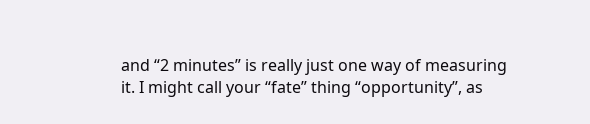and “2 minutes” is really just one way of measuring it. I might call your “fate” thing “opportunity”, as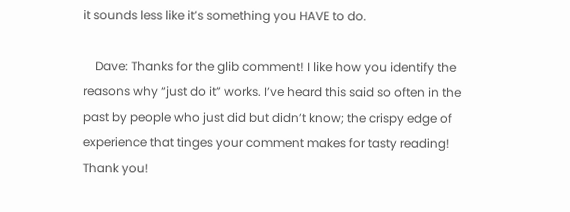it sounds less like it’s something you HAVE to do.

    Dave: Thanks for the glib comment! I like how you identify the reasons why “just do it” works. I’ve heard this said so often in the past by people who just did but didn’t know; the crispy edge of experience that tinges your comment makes for tasty reading! Thank you!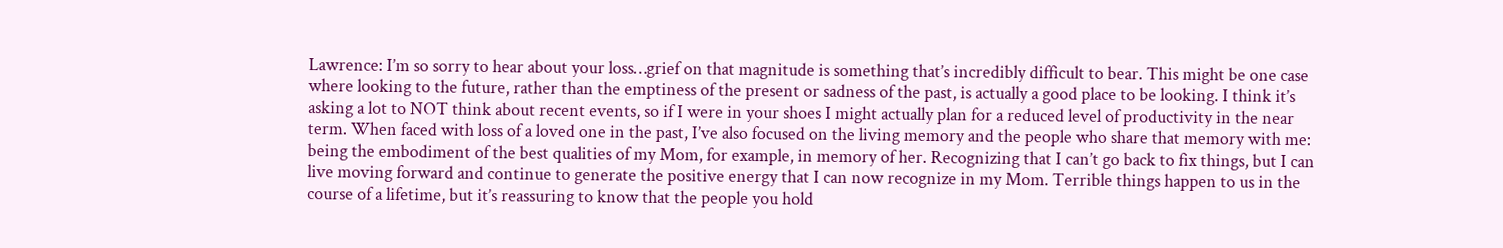Lawrence: I’m so sorry to hear about your loss…grief on that magnitude is something that’s incredibly difficult to bear. This might be one case where looking to the future, rather than the emptiness of the present or sadness of the past, is actually a good place to be looking. I think it’s asking a lot to NOT think about recent events, so if I were in your shoes I might actually plan for a reduced level of productivity in the near term. When faced with loss of a loved one in the past, I’ve also focused on the living memory and the people who share that memory with me: being the embodiment of the best qualities of my Mom, for example, in memory of her. Recognizing that I can’t go back to fix things, but I can live moving forward and continue to generate the positive energy that I can now recognize in my Mom. Terrible things happen to us in the course of a lifetime, but it’s reassuring to know that the people you hold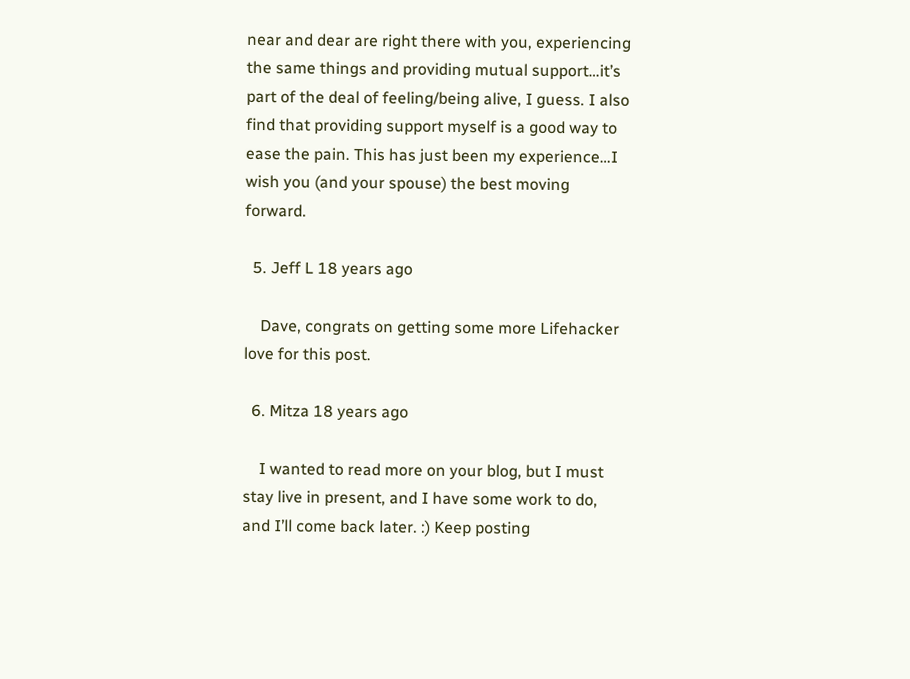near and dear are right there with you, experiencing the same things and providing mutual support…it’s part of the deal of feeling/being alive, I guess. I also find that providing support myself is a good way to ease the pain. This has just been my experience…I wish you (and your spouse) the best moving forward.

  5. Jeff L 18 years ago

    Dave, congrats on getting some more Lifehacker love for this post.

  6. Mitza 18 years ago

    I wanted to read more on your blog, but I must stay live in present, and I have some work to do, and I’ll come back later. :) Keep posting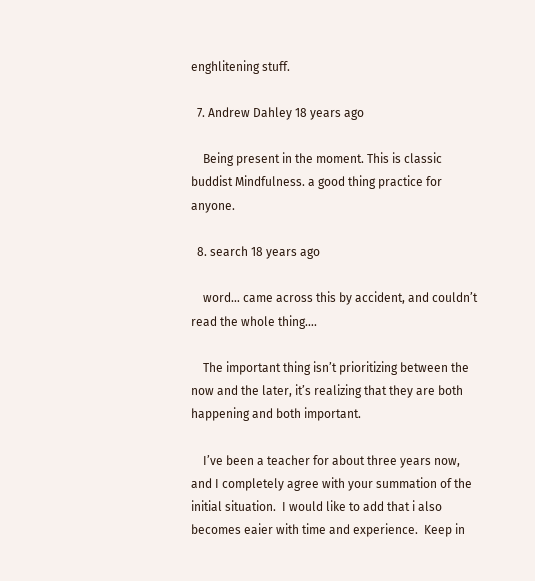enghlitening stuff.

  7. Andrew Dahley 18 years ago

    Being present in the moment. This is classic buddist Mindfulness. a good thing practice for anyone.

  8. search 18 years ago

    word… came across this by accident, and couldn’t read the whole thing….

    The important thing isn’t prioritizing between the now and the later, it’s realizing that they are both happening and both important.

    I’ve been a teacher for about three years now, and I completely agree with your summation of the initial situation.  I would like to add that i also becomes eaier with time and experience.  Keep in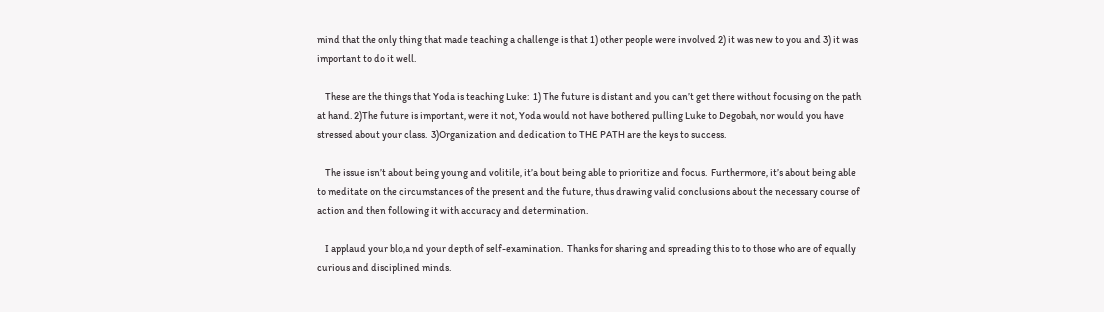mind that the only thing that made teaching a challenge is that 1) other people were involved 2) it was new to you and 3) it was important to do it well.

    These are the things that Yoda is teaching Luke:  1) The future is distant and you can’t get there without focusing on the path at hand. 2)The future is important, were it not, Yoda would not have bothered pulling Luke to Degobah, nor would you have stressed about your class.  3)Organization and dedication to THE PATH are the keys to success.

    The issue isn’t about being young and volitile, it’a bout being able to prioritize and focus.  Furthermore, it’s about being able to meditate on the circumstances of the present and the future, thus drawing valid conclusions about the necessary course of action and then following it with accuracy and determination.

    I applaud your blo,a nd your depth of self-examination.  Thanks for sharing and spreading this to to those who are of equally curious and disciplined minds.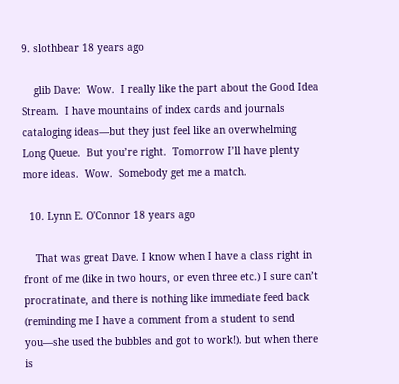9. slothbear 18 years ago

    glib Dave:  Wow.  I really like the part about the Good Idea Stream.  I have mountains of index cards and journals cataloging ideas—but they just feel like an overwhelming Long Queue.  But you’re right.  Tomorrow I’ll have plenty more ideas.  Wow.  Somebody get me a match.

  10. Lynn E. O'Connor 18 years ago

    That was great Dave. I know when I have a class right in front of me (like in two hours, or even three etc.) I sure can’t procratinate, and there is nothing like immediate feed back (reminding me I have a comment from a student to send you—she used the bubbles and got to work!). but when there is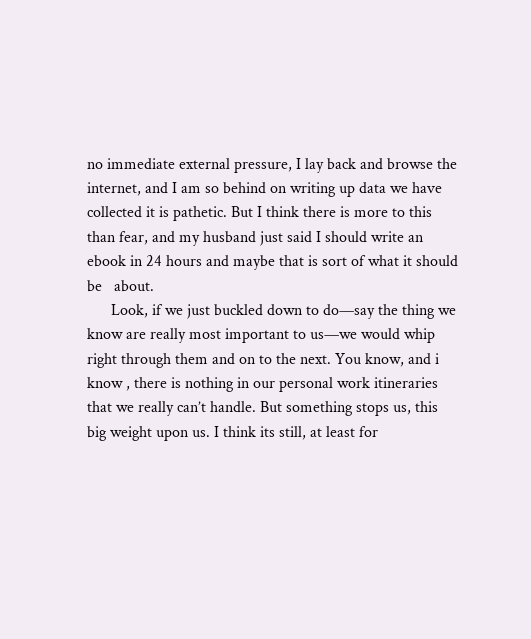no immediate external pressure, I lay back and browse the internet, and I am so behind on writing up data we have collected it is pathetic. But I think there is more to this than fear, and my husband just said I should write an ebook in 24 hours and maybe that is sort of what it should be   about.
      Look, if we just buckled down to do—say the thing we know are really most important to us—we would whip right through them and on to the next. You know, and i know , there is nothing in our personal work itineraries that we really can’t handle. But something stops us, this big weight upon us. I think its still, at least for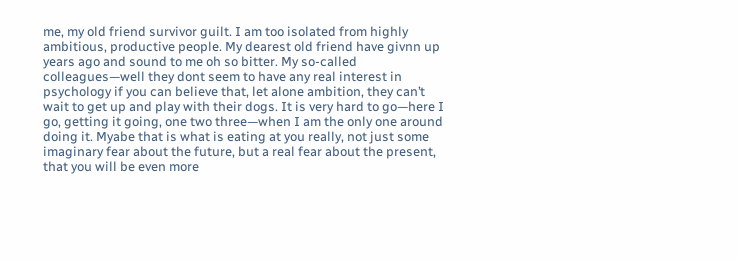me, my old friend survivor guilt. I am too isolated from highly ambitious, productive people. My dearest old friend have givnn up years ago and sound to me oh so bitter. My so-called colleagues—well they dont seem to have any real interest in psychology if you can believe that, let alone ambition, they can’t wait to get up and play with their dogs. It is very hard to go—here I go, getting it going, one two three—when I am the only one around doing it. Myabe that is what is eating at you really, not just some imaginary fear about the future, but a real fear about the present, that you will be even more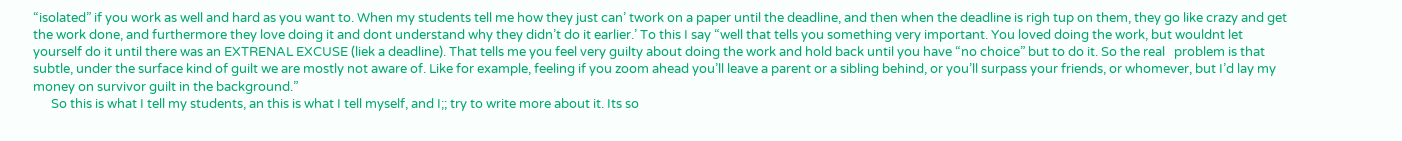“isolated” if you work as well and hard as you want to. When my students tell me how they just can’ twork on a paper until the deadline, and then when the deadline is righ tup on them, they go like crazy and get the work done, and furthermore they love doing it and dont understand why they didn’t do it earlier.’ To this I say “well that tells you something very important. You loved doing the work, but wouldnt let yourself do it until there was an EXTRENAL EXCUSE (liek a deadline). That tells me you feel very guilty about doing the work and hold back until you have “no choice” but to do it. So the real   problem is that subtle, under the surface kind of guilt we are mostly not aware of. Like for example, feeling if you zoom ahead you’ll leave a parent or a sibling behind, or you’ll surpass your friends, or whomever, but I’d lay my money on survivor guilt in the background.”
      So this is what I tell my students, an this is what I tell myself, and I;; try to write more about it. Its so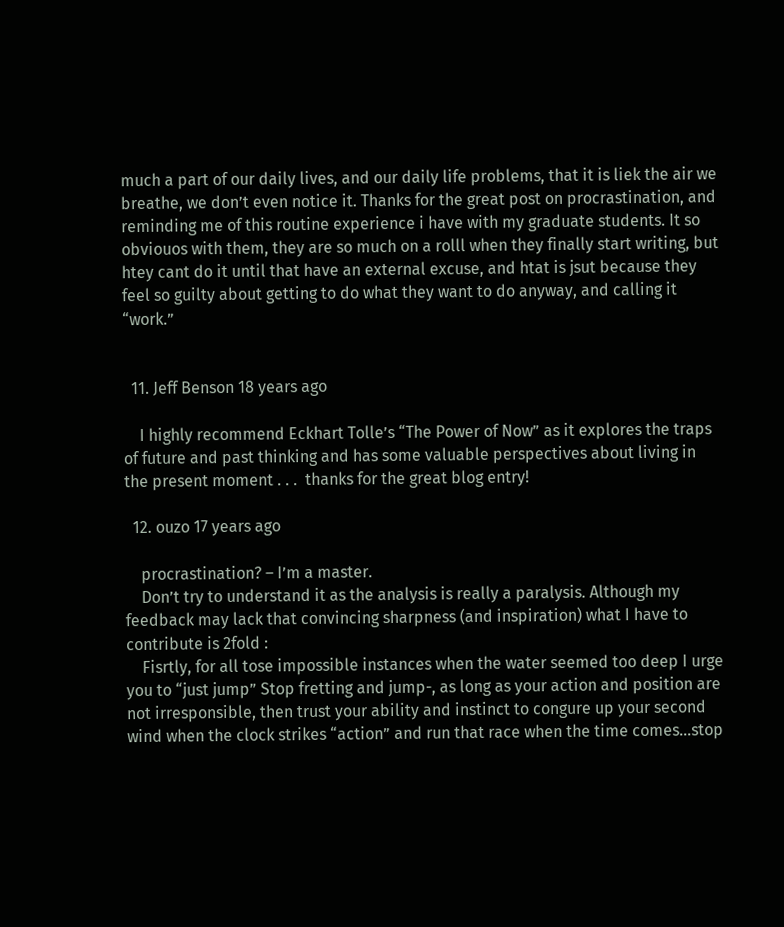much a part of our daily lives, and our daily life problems, that it is liek the air we breathe, we don’t even notice it. Thanks for the great post on procrastination, and reminding me of this routine experience i have with my graduate students. It so obviouos with them, they are so much on a rolll when they finally start writing, but htey cant do it until that have an external excuse, and htat is jsut because they feel so guilty about getting to do what they want to do anyway, and calling it “work.”


  11. Jeff Benson 18 years ago

    I highly recommend Eckhart Tolle’s “The Power of Now” as it explores the traps of future and past thinking and has some valuable perspectives about living in the present moment . . .  thanks for the great blog entry!

  12. ouzo 17 years ago

    procrastination? – I’m a master.
    Don’t try to understand it as the analysis is really a paralysis. Although my feedback may lack that convincing sharpness (and inspiration) what I have to contribute is 2fold :
    Fisrtly, for all tose impossible instances when the water seemed too deep I urge you to “just jump” Stop fretting and jump-, as long as your action and position are not irresponsible, then trust your ability and instinct to congure up your second wind when the clock strikes “action” and run that race when the time comes…stop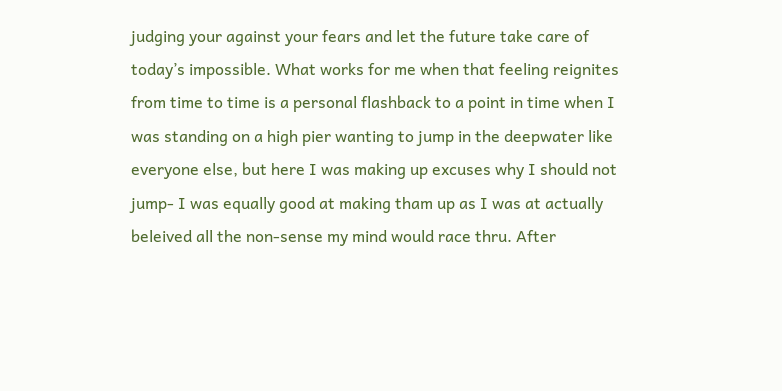judging your against your fears and let the future take care of today’s impossible. What works for me when that feeling reignites from time to time is a personal flashback to a point in time when I was standing on a high pier wanting to jump in the deepwater like everyone else, but here I was making up excuses why I should not jump- I was equally good at making tham up as I was at actually beleived all the non-sense my mind would race thru. After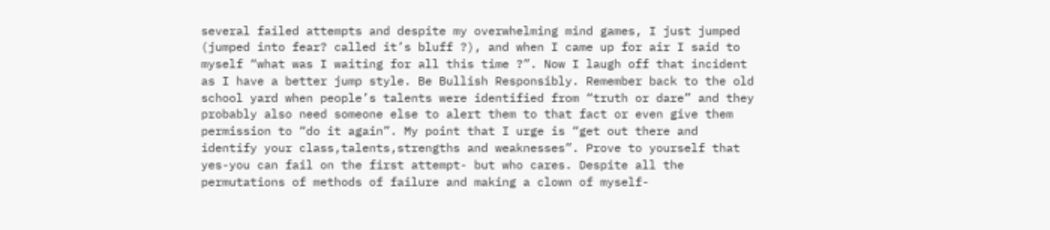several failed attempts and despite my overwhelming mind games, I just jumped (jumped into fear? called it’s bluff ?), and when I came up for air I said to myself “what was I waiting for all this time ?”. Now I laugh off that incident as I have a better jump style. Be Bullish Responsibly. Remember back to the old school yard when people’s talents were identified from “truth or dare” and they probably also need someone else to alert them to that fact or even give them permission to “do it again”. My point that I urge is “get out there and identify your class,talents,strengths and weaknesses”. Prove to yourself that yes-you can fail on the first attempt- but who cares. Despite all the permutations of methods of failure and making a clown of myself-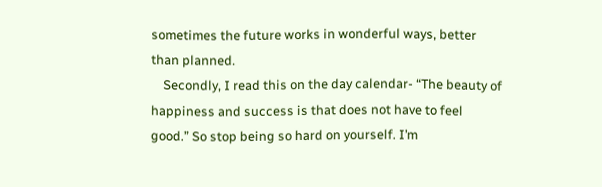sometimes the future works in wonderful ways, better than planned.
    Secondly, I read this on the day calendar- “The beauty of happiness and success is that does not have to feel good.” So stop being so hard on yourself. I’m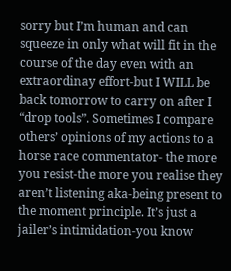sorry but I’m human and can squeeze in only what will fit in the course of the day even with an extraordinay effort-but I WILL be back tomorrow to carry on after I “drop tools”. Sometimes I compare others’ opinions of my actions to a horse race commentator- the more you resist-the more you realise they aren’t listening aka-being present to the moment principle. It’s just a jailer’s intimidation-you know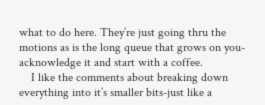what to do here. They’re just going thru the motions as is the long queue that grows on you-acknowledge it and start with a coffee.
    I like the comments about breaking down everything into it’s smaller bits-just like a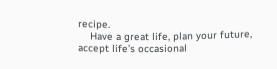recipe.
    Have a great life, plan your future, accept life’s occasional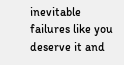inevitable failures like you deserve it and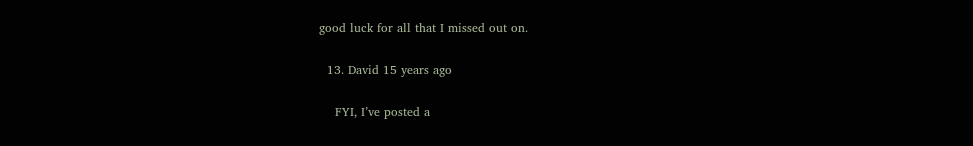good luck for all that I missed out on.

  13. David 15 years ago

    FYI, I’ve posted a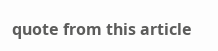quote from this article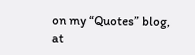on my “Quotes” blog, at